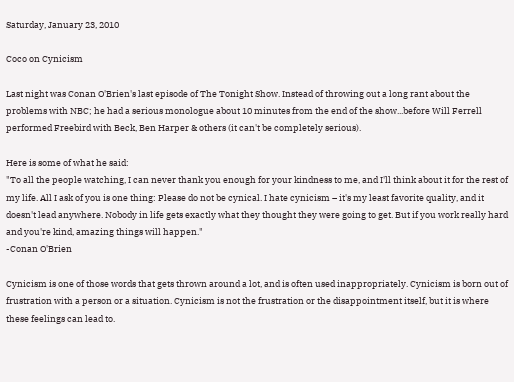Saturday, January 23, 2010

Coco on Cynicism

Last night was Conan O'Brien's last episode of The Tonight Show. Instead of throwing out a long rant about the problems with NBC; he had a serious monologue about 10 minutes from the end of the show...before Will Ferrell performed Freebird with Beck, Ben Harper & others (it can't be completely serious).

Here is some of what he said:
"To all the people watching, I can never thank you enough for your kindness to me, and I'll think about it for the rest of my life. All I ask of you is one thing: Please do not be cynical. I hate cynicism – it's my least favorite quality, and it doesn't lead anywhere. Nobody in life gets exactly what they thought they were going to get. But if you work really hard and you're kind, amazing things will happen."
-Conan O'Brien

Cynicism is one of those words that gets thrown around a lot, and is often used inappropriately. Cynicism is born out of frustration with a person or a situation. Cynicism is not the frustration or the disappointment itself, but it is where these feelings can lead to.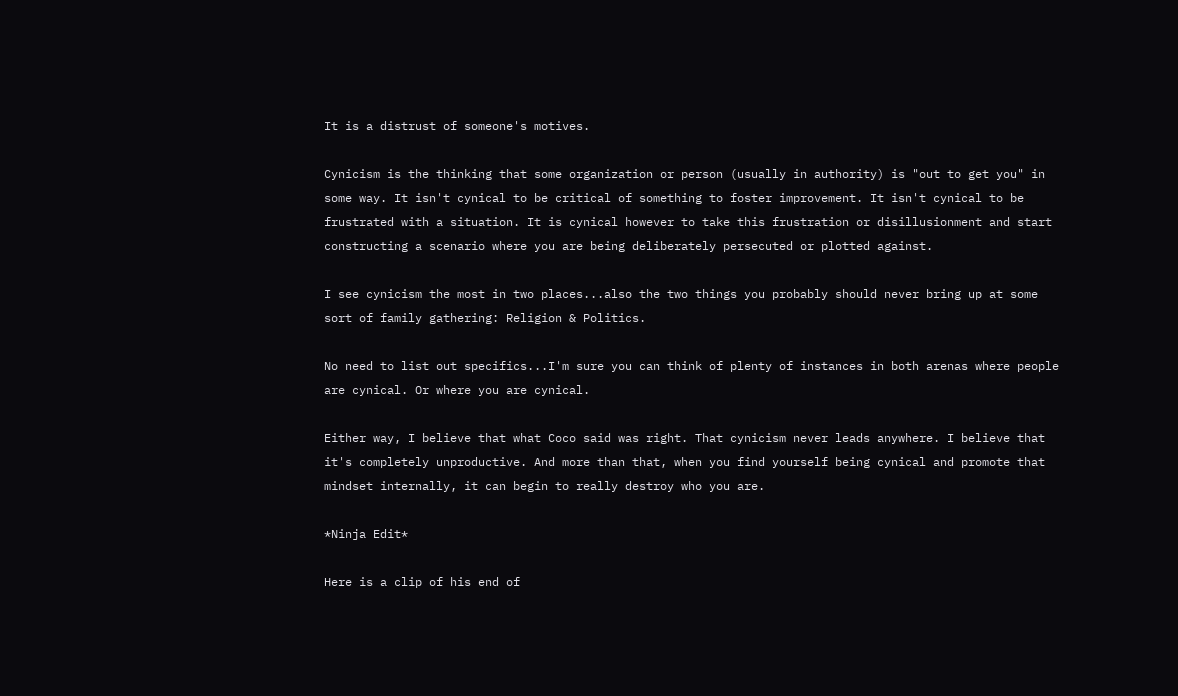It is a distrust of someone's motives.

Cynicism is the thinking that some organization or person (usually in authority) is "out to get you" in some way. It isn't cynical to be critical of something to foster improvement. It isn't cynical to be frustrated with a situation. It is cynical however to take this frustration or disillusionment and start constructing a scenario where you are being deliberately persecuted or plotted against.

I see cynicism the most in two places...also the two things you probably should never bring up at some sort of family gathering: Religion & Politics.

No need to list out specifics...I'm sure you can think of plenty of instances in both arenas where people are cynical. Or where you are cynical.

Either way, I believe that what Coco said was right. That cynicism never leads anywhere. I believe that it's completely unproductive. And more than that, when you find yourself being cynical and promote that mindset internally, it can begin to really destroy who you are.

*Ninja Edit*

Here is a clip of his end of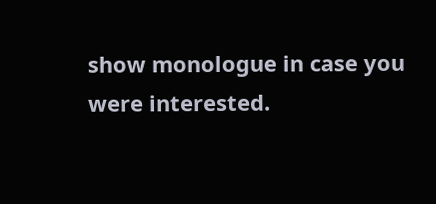show monologue in case you were interested.